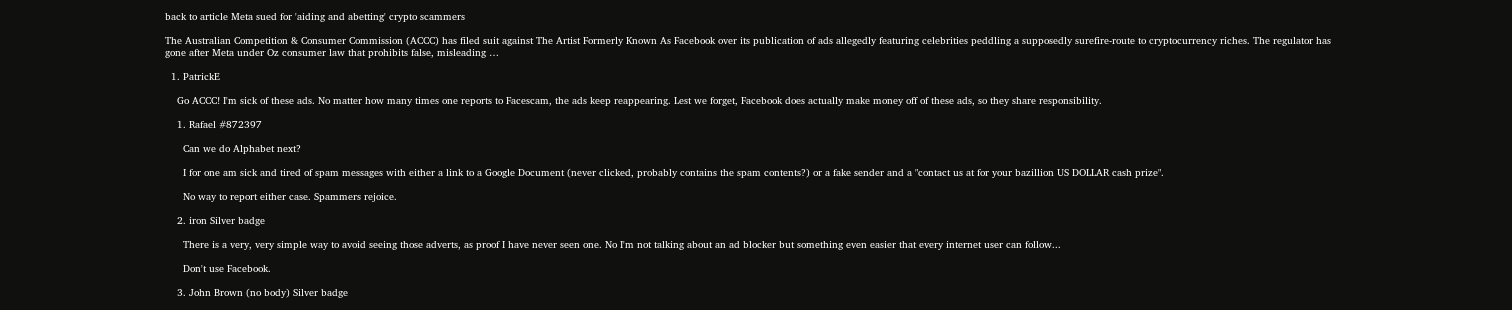back to article Meta sued for 'aiding and abetting' crypto scammers

The Australian Competition & Consumer Commission (ACCC) has filed suit against The Artist Formerly Known As Facebook over its publication of ads allegedly featuring celebrities peddling a supposedly surefire-route to cryptocurrency riches. The regulator has gone after Meta under Oz consumer law that prohibits false, misleading …

  1. PatrickE

    Go ACCC! I'm sick of these ads. No matter how many times one reports to Facescam, the ads keep reappearing. Lest we forget, Facebook does actually make money off of these ads, so they share responsibility.

    1. Rafael #872397

      Can we do Alphabet next?

      I for one am sick and tired of spam messages with either a link to a Google Document (never clicked, probably contains the spam contents?) or a fake sender and a "contact us at for your bazillion US DOLLAR cash prize".

      No way to report either case. Spammers rejoice.

    2. iron Silver badge

      There is a very, very simple way to avoid seeing those adverts, as proof I have never seen one. No I'm not talking about an ad blocker but something even easier that every internet user can follow...

      Don't use Facebook.

    3. John Brown (no body) Silver badge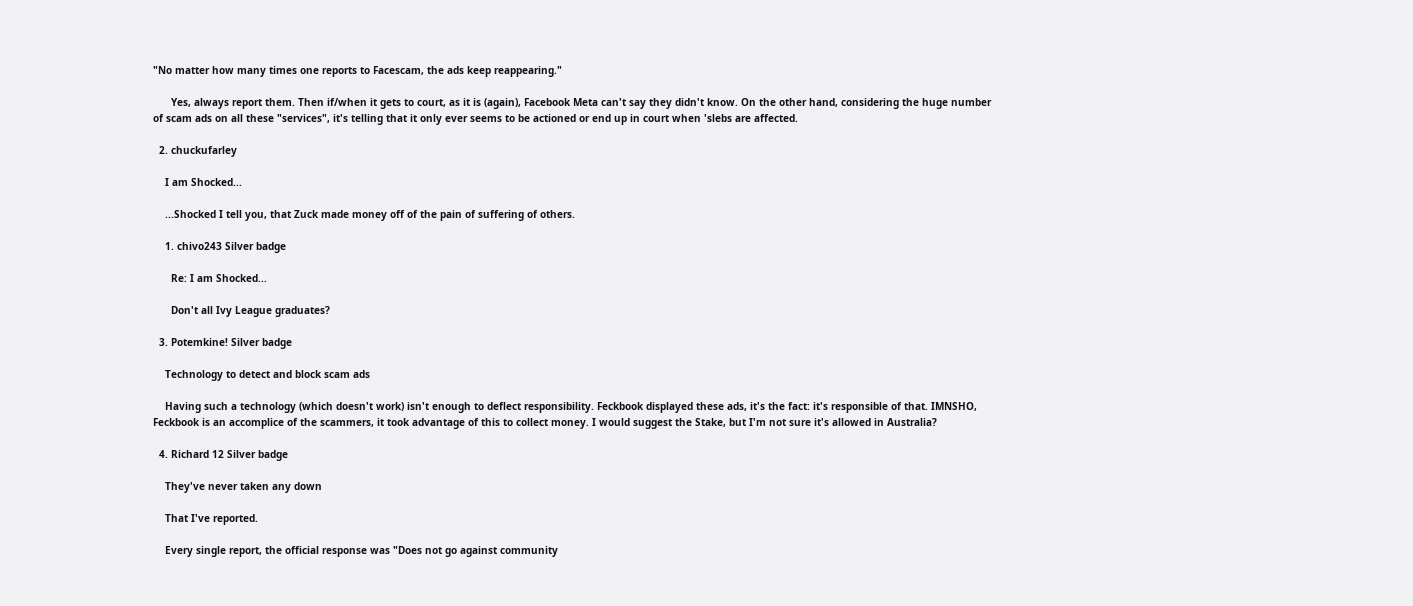"No matter how many times one reports to Facescam, the ads keep reappearing."

      Yes, always report them. Then if/when it gets to court, as it is (again), Facebook Meta can't say they didn't know. On the other hand, considering the huge number of scam ads on all these "services", it's telling that it only ever seems to be actioned or end up in court when 'slebs are affected.

  2. chuckufarley

    I am Shocked...

    ...Shocked I tell you, that Zuck made money off of the pain of suffering of others.

    1. chivo243 Silver badge

      Re: I am Shocked...

      Don't all Ivy League graduates?

  3. Potemkine! Silver badge

    Technology to detect and block scam ads

    Having such a technology (which doesn't work) isn't enough to deflect responsibility. Feckbook displayed these ads, it's the fact: it's responsible of that. IMNSHO, Feckbook is an accomplice of the scammers, it took advantage of this to collect money. I would suggest the Stake, but I'm not sure it's allowed in Australia?

  4. Richard 12 Silver badge

    They've never taken any down

    That I've reported.

    Every single report, the official response was "Does not go against community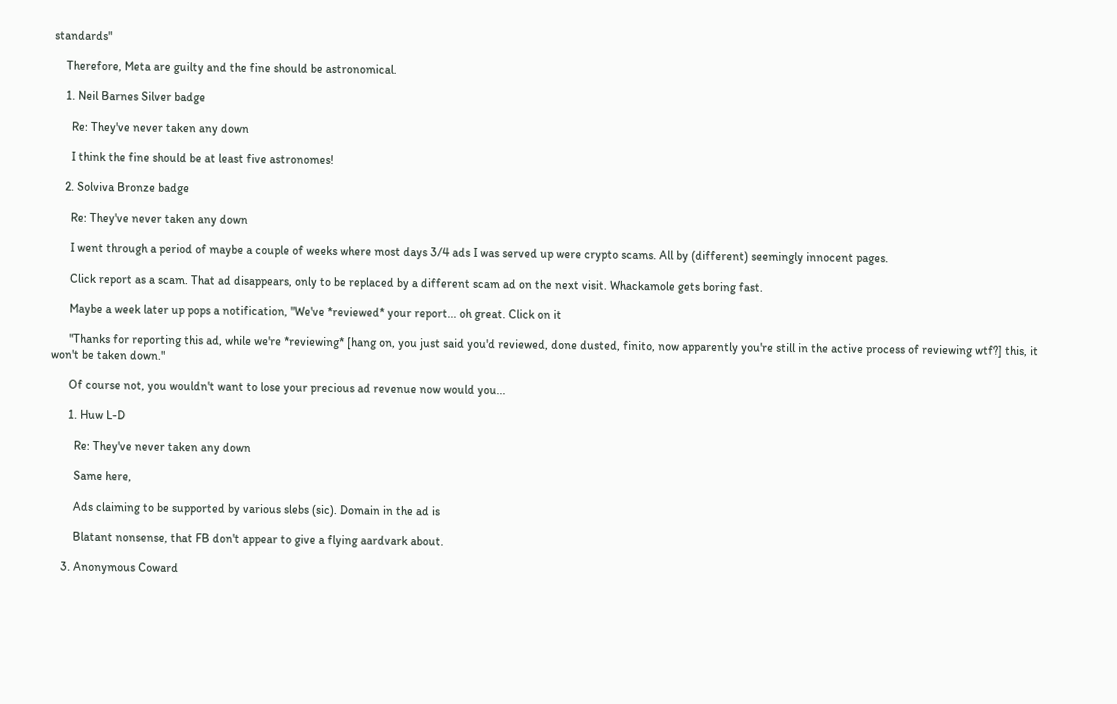standards"

    Therefore, Meta are guilty and the fine should be astronomical.

    1. Neil Barnes Silver badge

      Re: They've never taken any down

      I think the fine should be at least five astronomes!

    2. Solviva Bronze badge

      Re: They've never taken any down

      I went through a period of maybe a couple of weeks where most days 3/4 ads I was served up were crypto scams. All by (different) seemingly innocent pages.

      Click report as a scam. That ad disappears, only to be replaced by a different scam ad on the next visit. Whackamole gets boring fast.

      Maybe a week later up pops a notification, "We've *reviewed* your report... oh great. Click on it

      "Thanks for reporting this ad, while we're *reviewing* [hang on, you just said you'd reviewed, done dusted, finito, now apparently you're still in the active process of reviewing wtf?] this, it won't be taken down."

      Of course not, you wouldn't want to lose your precious ad revenue now would you...

      1. Huw L-D

        Re: They've never taken any down

        Same here,

        Ads claiming to be supported by various slebs (sic). Domain in the ad is

        Blatant nonsense, that FB don't appear to give a flying aardvark about.

    3. Anonymous Coward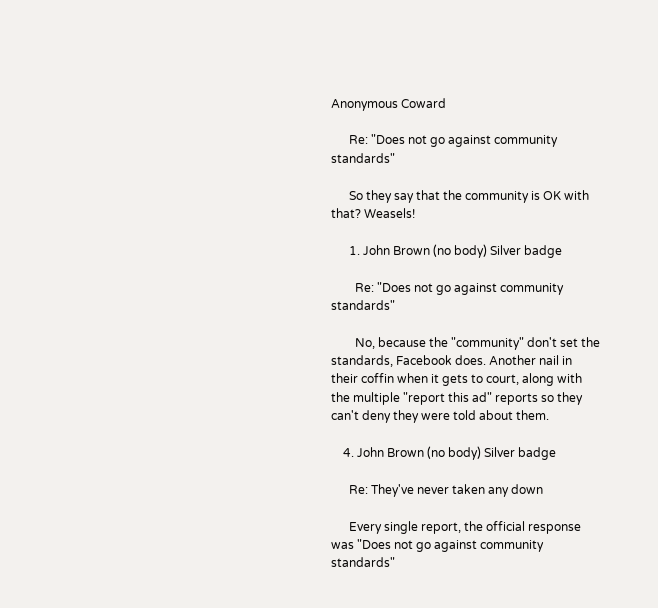Anonymous Coward

      Re: "Does not go against community standards"

      So they say that the community is OK with that? Weasels!

      1. John Brown (no body) Silver badge

        Re: "Does not go against community standards"

        No, because the "community" don't set the standards, Facebook does. Another nail in their coffin when it gets to court, along with the multiple "report this ad" reports so they can't deny they were told about them.

    4. John Brown (no body) Silver badge

      Re: They've never taken any down

      Every single report, the official response was "Does not go against community standards"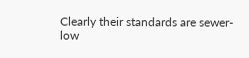Clearly their standards are sewer-low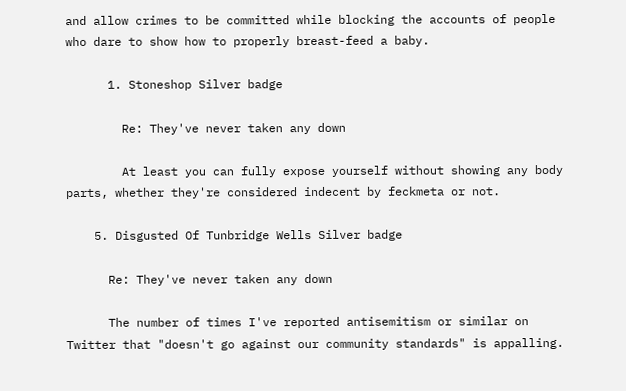and allow crimes to be committed while blocking the accounts of people who dare to show how to properly breast-feed a baby.

      1. Stoneshop Silver badge

        Re: They've never taken any down

        At least you can fully expose yourself without showing any body parts, whether they're considered indecent by feckmeta or not.

    5. Disgusted Of Tunbridge Wells Silver badge

      Re: They've never taken any down

      The number of times I've reported antisemitism or similar on Twitter that "doesn't go against our community standards" is appalling.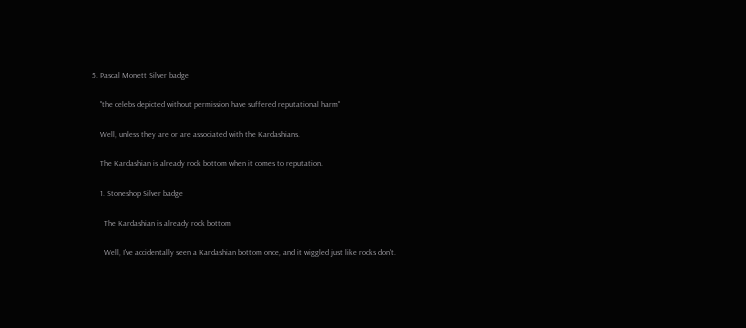5. Pascal Monett Silver badge

    "the celebs depicted without permission have suffered reputational harm"

    Well, unless they are or are associated with the Kardashians.

    The Kardashian is already rock bottom when it comes to reputation.

    1. Stoneshop Silver badge

      The Kardashian is already rock bottom

      Well, I've accidentally seen a Kardashian bottom once, and it wiggled just like rocks don't.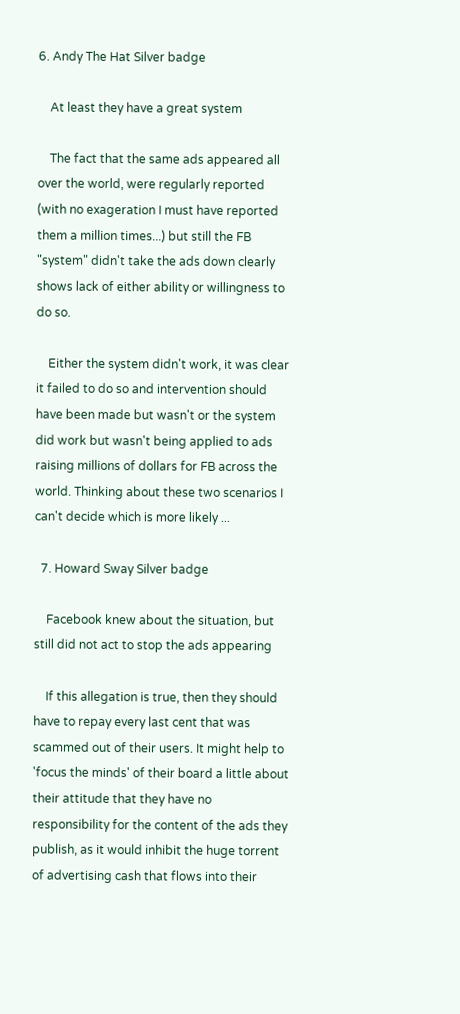6. Andy The Hat Silver badge

    At least they have a great system

    The fact that the same ads appeared all over the world, were regularly reported (with no exageration I must have reported them a million times...) but still the FB "system" didn't take the ads down clearly shows lack of either ability or willingness to do so.

    Either the system didn't work, it was clear it failed to do so and intervention should have been made but wasn't or the system did work but wasn't being applied to ads raising millions of dollars for FB across the world. Thinking about these two scenarios I can't decide which is more likely ...

  7. Howard Sway Silver badge

    Facebook knew about the situation, but still did not act to stop the ads appearing

    If this allegation is true, then they should have to repay every last cent that was scammed out of their users. It might help to 'focus the minds' of their board a little about their attitude that they have no responsibility for the content of the ads they publish, as it would inhibit the huge torrent of advertising cash that flows into their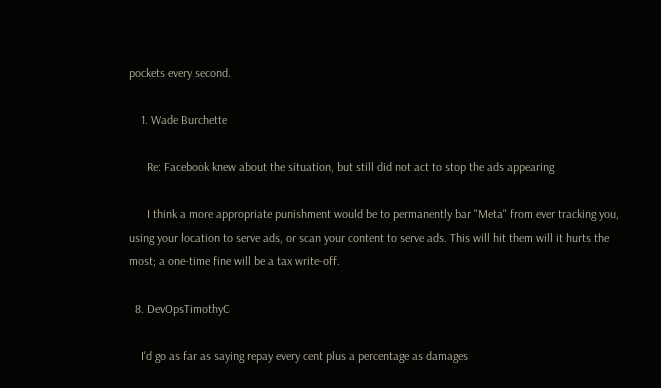pockets every second.

    1. Wade Burchette

      Re: Facebook knew about the situation, but still did not act to stop the ads appearing

      I think a more appropriate punishment would be to permanently bar "Meta" from ever tracking you, using your location to serve ads, or scan your content to serve ads. This will hit them will it hurts the most; a one-time fine will be a tax write-off.

  8. DevOpsTimothyC

    I'd go as far as saying repay every cent plus a percentage as damages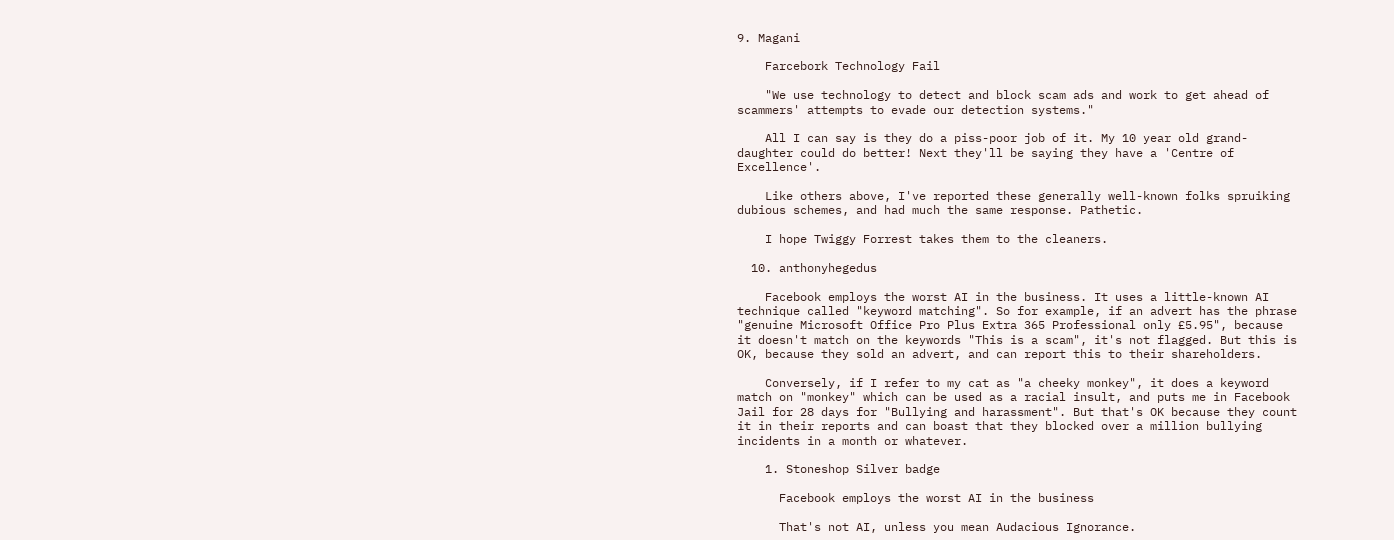9. Magani

    Farcebork Technology Fail

    "We use technology to detect and block scam ads and work to get ahead of scammers' attempts to evade our detection systems."

    All I can say is they do a piss-poor job of it. My 10 year old grand-daughter could do better! Next they'll be saying they have a 'Centre of Excellence'.

    Like others above, I've reported these generally well-known folks spruiking dubious schemes, and had much the same response. Pathetic.

    I hope Twiggy Forrest takes them to the cleaners.

  10. anthonyhegedus

    Facebook employs the worst AI in the business. It uses a little-known AI technique called "keyword matching". So for example, if an advert has the phrase "genuine Microsoft Office Pro Plus Extra 365 Professional only £5.95", because it doesn't match on the keywords "This is a scam", it's not flagged. But this is OK, because they sold an advert, and can report this to their shareholders.

    Conversely, if I refer to my cat as "a cheeky monkey", it does a keyword match on "monkey" which can be used as a racial insult, and puts me in Facebook Jail for 28 days for "Bullying and harassment". But that's OK because they count it in their reports and can boast that they blocked over a million bullying incidents in a month or whatever.

    1. Stoneshop Silver badge

      Facebook employs the worst AI in the business

      That's not AI, unless you mean Audacious Ignorance.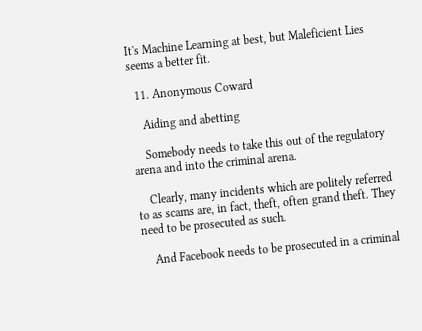It's Machine Learning at best, but Maleficient Lies seems a better fit.

  11. Anonymous Coward

    Aiding and abetting

    Somebody needs to take this out of the regulatory arena and into the criminal arena.

    Clearly, many incidents which are politely referred to as scams are, in fact, theft, often grand theft. They need to be prosecuted as such.

    And Facebook needs to be prosecuted in a criminal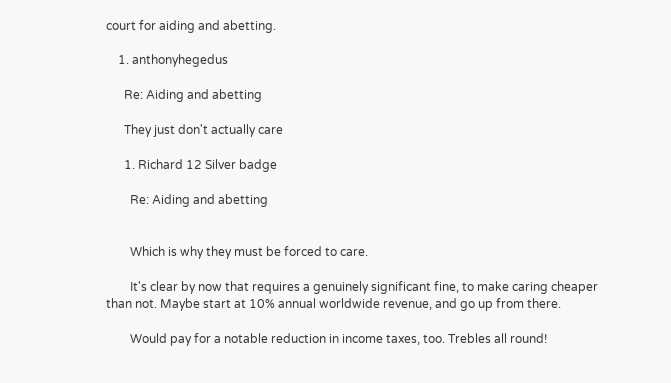court for aiding and abetting.

    1. anthonyhegedus

      Re: Aiding and abetting

      They just don't actually care

      1. Richard 12 Silver badge

        Re: Aiding and abetting


        Which is why they must be forced to care.

        It's clear by now that requires a genuinely significant fine, to make caring cheaper than not. Maybe start at 10% annual worldwide revenue, and go up from there.

        Would pay for a notable reduction in income taxes, too. Trebles all round!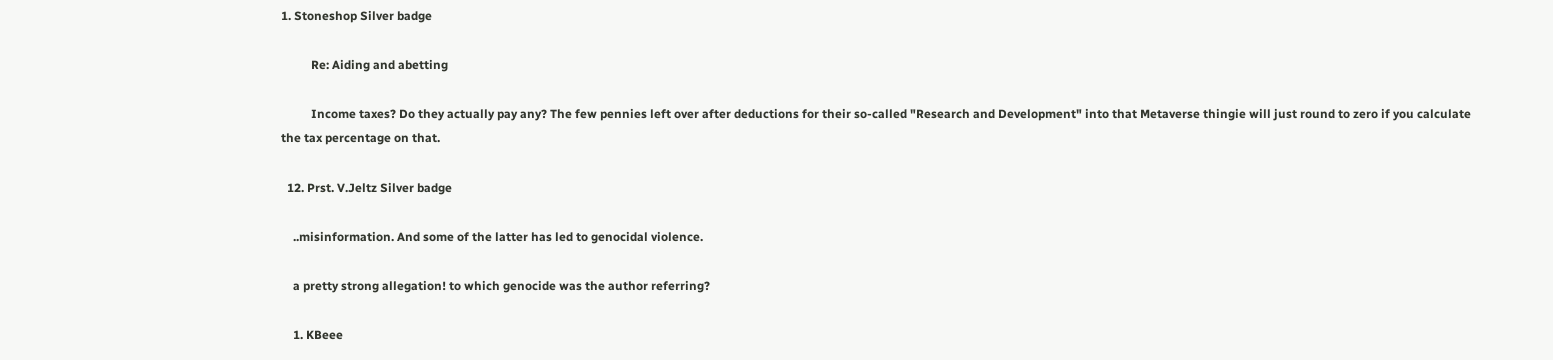1. Stoneshop Silver badge

          Re: Aiding and abetting

          Income taxes? Do they actually pay any? The few pennies left over after deductions for their so-called "Research and Development" into that Metaverse thingie will just round to zero if you calculate the tax percentage on that.

  12. Prst. V.Jeltz Silver badge

    ..misinformation. And some of the latter has led to genocidal violence.

    a pretty strong allegation! to which genocide was the author referring?

    1. KBeee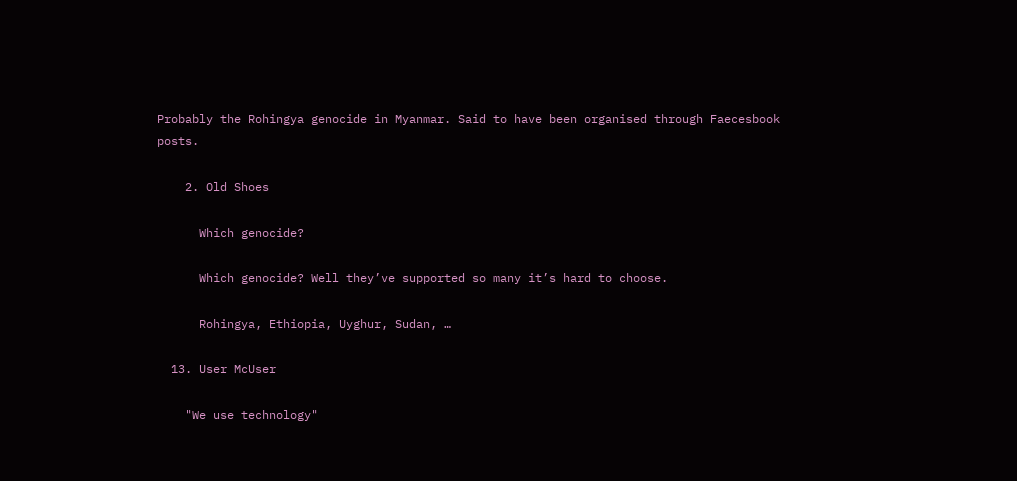Probably the Rohingya genocide in Myanmar. Said to have been organised through Faecesbook posts.

    2. Old Shoes

      Which genocide?

      Which genocide? Well they’ve supported so many it’s hard to choose.

      Rohingya, Ethiopia, Uyghur, Sudan, …

  13. User McUser

    "We use technology"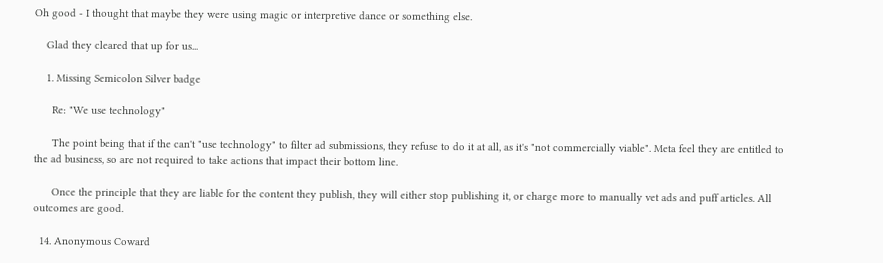Oh good - I thought that maybe they were using magic or interpretive dance or something else.

    Glad they cleared that up for us...

    1. Missing Semicolon Silver badge

      Re: "We use technology"

      The point being that if the can't "use technology" to filter ad submissions, they refuse to do it at all, as it's "not commercially viable". Meta feel they are entitled to the ad business, so are not required to take actions that impact their bottom line.

      Once the principle that they are liable for the content they publish, they will either stop publishing it, or charge more to manually vet ads and puff articles. All outcomes are good.

  14. Anonymous Coward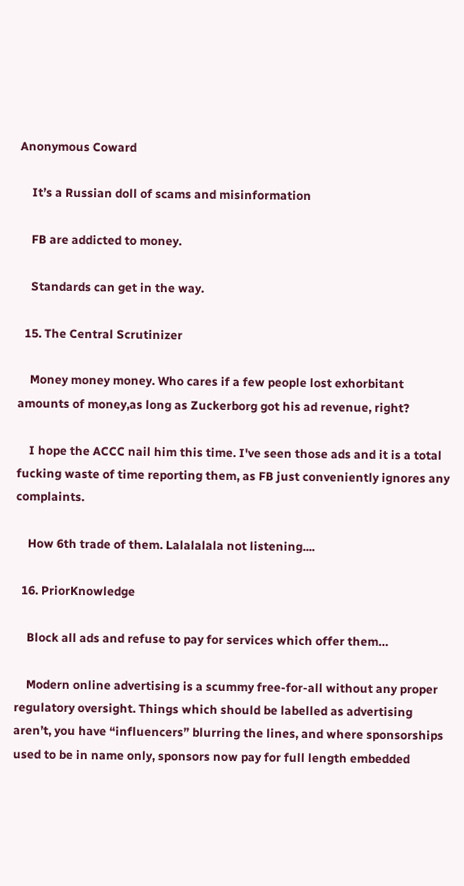Anonymous Coward

    It’s a Russian doll of scams and misinformation

    FB are addicted to money.

    Standards can get in the way.

  15. The Central Scrutinizer

    Money money money. Who cares if a few people lost exhorbitant amounts of money,as long as Zuckerborg got his ad revenue, right?

    I hope the ACCC nail him this time. I've seen those ads and it is a total fucking waste of time reporting them, as FB just conveniently ignores any complaints.

    How 6th trade of them. Lalalalala not listening....

  16. PriorKnowledge

    Block all ads and refuse to pay for services which offer them…

    Modern online advertising is a scummy free-for-all without any proper regulatory oversight. Things which should be labelled as advertising aren’t, you have “influencers” blurring the lines, and where sponsorships used to be in name only, sponsors now pay for full length embedded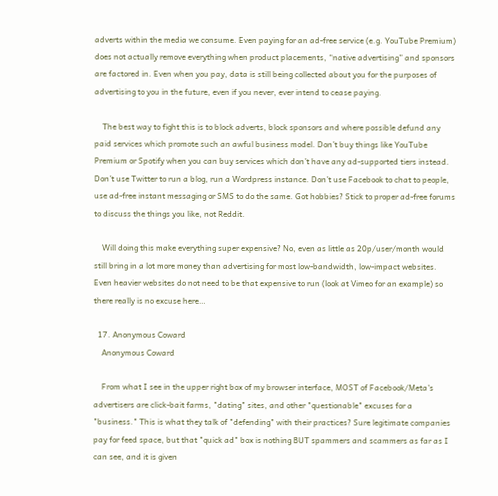adverts within the media we consume. Even paying for an ad-free service (e.g. YouTube Premium) does not actually remove everything when product placements, “native advertising” and sponsors are factored in. Even when you pay, data is still being collected about you for the purposes of advertising to you in the future, even if you never, ever intend to cease paying.

    The best way to fight this is to block adverts, block sponsors and where possible defund any paid services which promote such an awful business model. Don’t buy things like YouTube Premium or Spotify when you can buy services which don’t have any ad-supported tiers instead. Don’t use Twitter to run a blog, run a Wordpress instance. Don’t use Facebook to chat to people, use ad-free instant messaging or SMS to do the same. Got hobbies? Stick to proper ad-free forums to discuss the things you like, not Reddit.

    Will doing this make everything super expensive? No, even as little as 20p/user/month would still bring in a lot more money than advertising for most low-bandwidth, low-impact websites. Even heavier websites do not need to be that expensive to run (look at Vimeo for an example) so there really is no excuse here…

  17. Anonymous Coward
    Anonymous Coward

    From what I see in the upper right box of my browser interface, MOST of Facebook/Meta's advertisers are click-bait farms, "dating" sites, and other "questionable" excuses for a "business." This is what they talk of "defending" with their practices? Sure legitimate companies pay for feed space, but that "quick ad" box is nothing BUT spammers and scammers as far as I can see, and it is given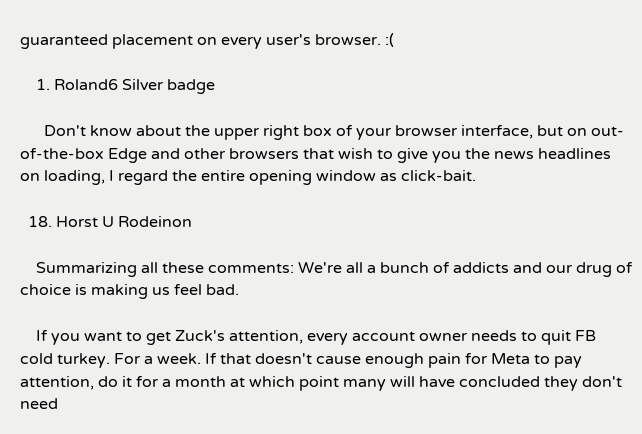guaranteed placement on every user's browser. :(

    1. Roland6 Silver badge

      Don't know about the upper right box of your browser interface, but on out-of-the-box Edge and other browsers that wish to give you the news headlines on loading, I regard the entire opening window as click-bait.

  18. Horst U Rodeinon

    Summarizing all these comments: We're all a bunch of addicts and our drug of choice is making us feel bad.

    If you want to get Zuck's attention, every account owner needs to quit FB cold turkey. For a week. If that doesn't cause enough pain for Meta to pay attention, do it for a month at which point many will have concluded they don't need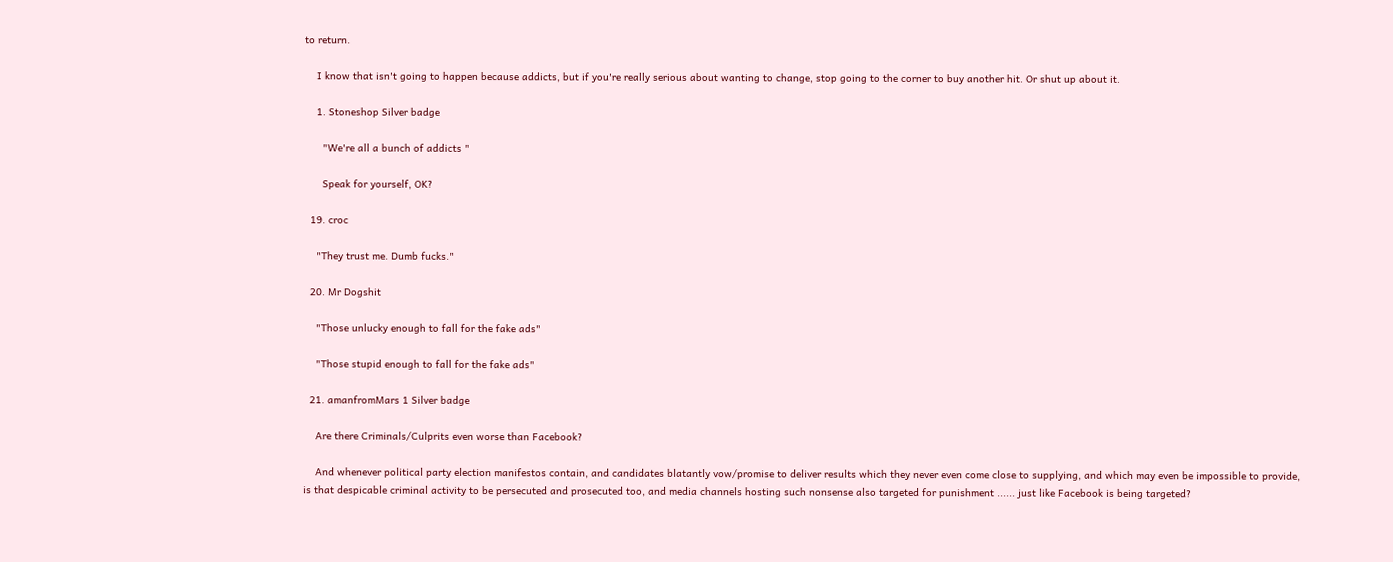to return.

    I know that isn't going to happen because addicts, but if you're really serious about wanting to change, stop going to the corner to buy another hit. Or shut up about it.

    1. Stoneshop Silver badge

      "We're all a bunch of addicts "

      Speak for yourself, OK?

  19. croc

    "They trust me. Dumb fucks."

  20. Mr Dogshit

    "Those unlucky enough to fall for the fake ads"

    "Those stupid enough to fall for the fake ads"

  21. amanfromMars 1 Silver badge

    Are there Criminals/Culprits even worse than Facebook?

    And whenever political party election manifestos contain, and candidates blatantly vow/promise to deliver results which they never even come close to supplying, and which may even be impossible to provide, is that despicable criminal activity to be persecuted and prosecuted too, and media channels hosting such nonsense also targeted for punishment ...... just like Facebook is being targeted?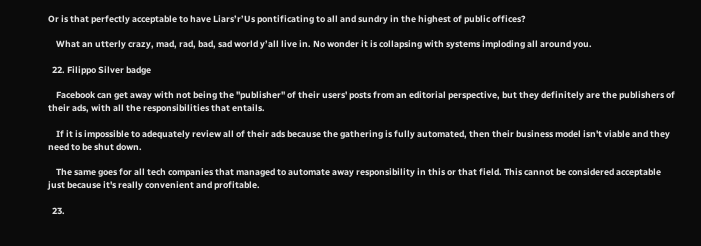Or is that perfectly acceptable to have Liars’r’Us pontificating to all and sundry in the highest of public offices?

    What an utterly crazy, mad, rad, bad, sad world y’all live in. No wonder it is collapsing with systems imploding all around you.

  22. Filippo Silver badge

    Facebook can get away with not being the "publisher" of their users' posts from an editorial perspective, but they definitely are the publishers of their ads, with all the responsibilities that entails.

    If it is impossible to adequately review all of their ads because the gathering is fully automated, then their business model isn't viable and they need to be shut down.

    The same goes for all tech companies that managed to automate away responsibility in this or that field. This cannot be considered acceptable just because it's really convenient and profitable.

  23.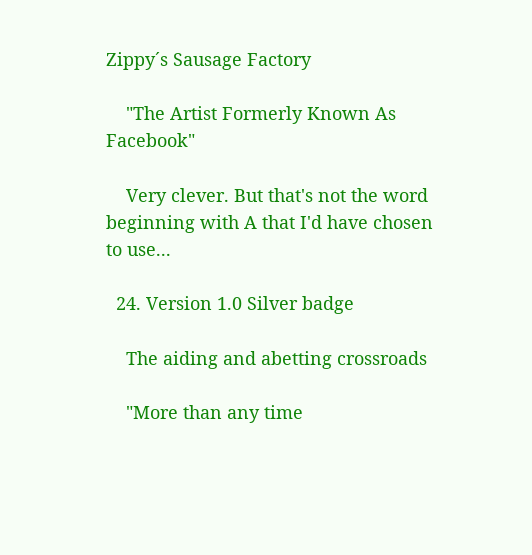Zippy´s Sausage Factory

    "The Artist Formerly Known As Facebook"

    Very clever. But that's not the word beginning with A that I'd have chosen to use...

  24. Version 1.0 Silver badge

    The aiding and abetting crossroads

    "More than any time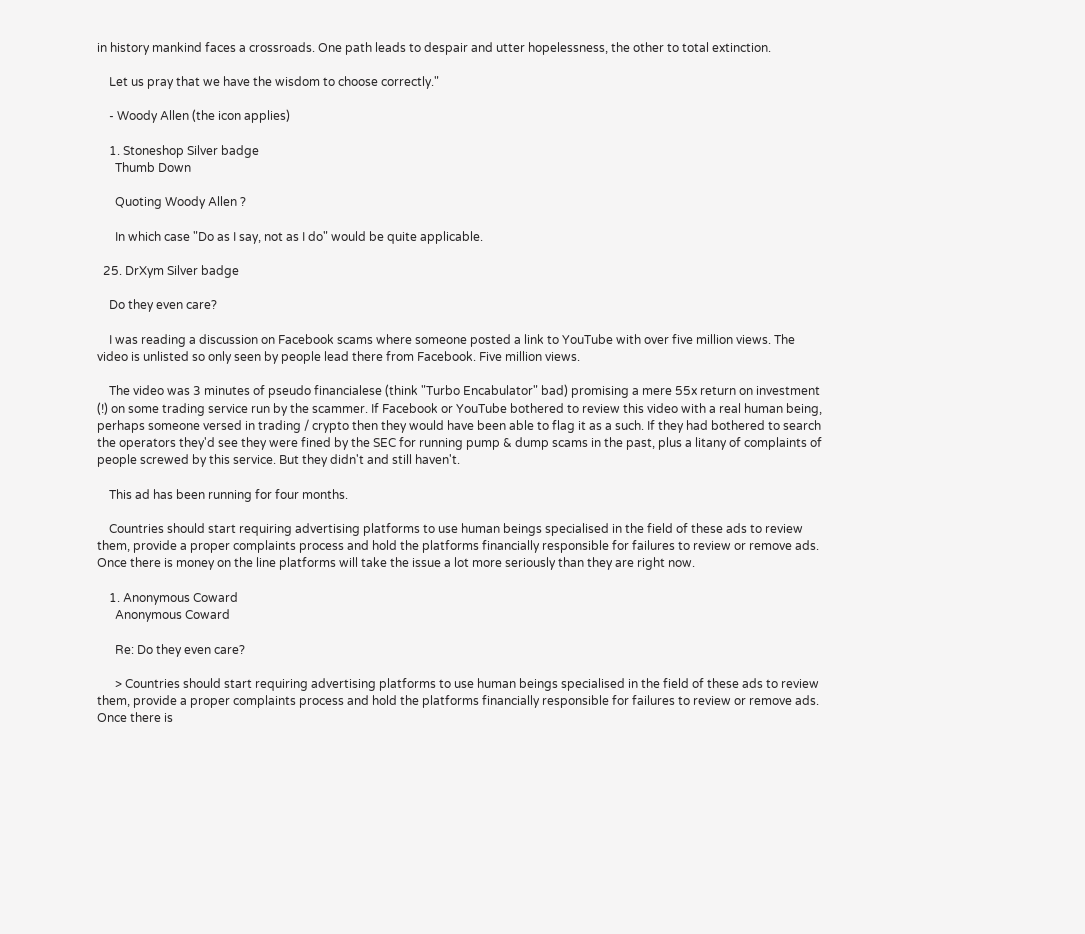in history mankind faces a crossroads. One path leads to despair and utter hopelessness, the other to total extinction.

    Let us pray that we have the wisdom to choose correctly."

    - Woody Allen (the icon applies)

    1. Stoneshop Silver badge
      Thumb Down

      Quoting Woody Allen ?

      In which case "Do as I say, not as I do" would be quite applicable.

  25. DrXym Silver badge

    Do they even care?

    I was reading a discussion on Facebook scams where someone posted a link to YouTube with over five million views. The video is unlisted so only seen by people lead there from Facebook. Five million views.

    The video was 3 minutes of pseudo financialese (think "Turbo Encabulator" bad) promising a mere 55x return on investment (!) on some trading service run by the scammer. If Facebook or YouTube bothered to review this video with a real human being, perhaps someone versed in trading / crypto then they would have been able to flag it as a such. If they had bothered to search the operators they'd see they were fined by the SEC for running pump & dump scams in the past, plus a litany of complaints of people screwed by this service. But they didn't and still haven't.

    This ad has been running for four months.

    Countries should start requiring advertising platforms to use human beings specialised in the field of these ads to review them, provide a proper complaints process and hold the platforms financially responsible for failures to review or remove ads. Once there is money on the line platforms will take the issue a lot more seriously than they are right now.

    1. Anonymous Coward
      Anonymous Coward

      Re: Do they even care?

      > Countries should start requiring advertising platforms to use human beings specialised in the field of these ads to review them, provide a proper complaints process and hold the platforms financially responsible for failures to review or remove ads. Once there is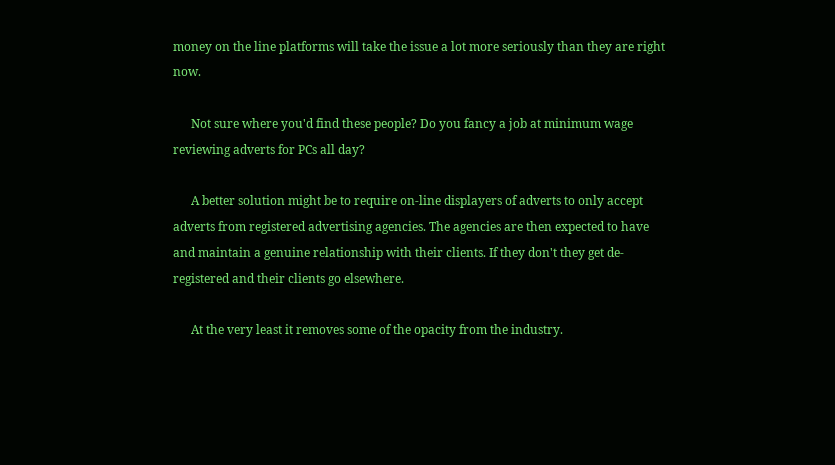money on the line platforms will take the issue a lot more seriously than they are right now.

      Not sure where you'd find these people? Do you fancy a job at minimum wage reviewing adverts for PCs all day?

      A better solution might be to require on-line displayers of adverts to only accept adverts from registered advertising agencies. The agencies are then expected to have and maintain a genuine relationship with their clients. If they don't they get de-registered and their clients go elsewhere.

      At the very least it removes some of the opacity from the industry.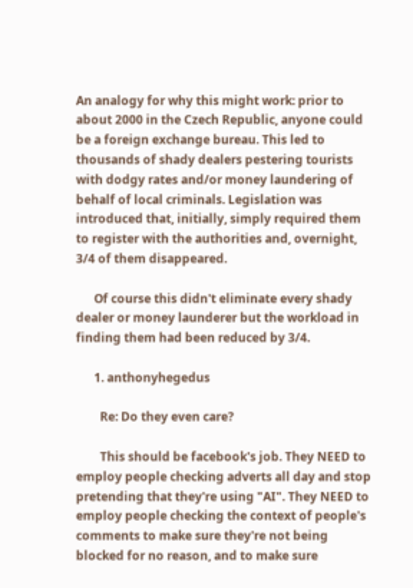An analogy for why this might work: prior to about 2000 in the Czech Republic, anyone could be a foreign exchange bureau. This led to thousands of shady dealers pestering tourists with dodgy rates and/or money laundering of behalf of local criminals. Legislation was introduced that, initially, simply required them to register with the authorities and, overnight, 3/4 of them disappeared.

      Of course this didn't eliminate every shady dealer or money launderer but the workload in finding them had been reduced by 3/4.

      1. anthonyhegedus

        Re: Do they even care?

        This should be facebook's job. They NEED to employ people checking adverts all day and stop pretending that they're using "AI". They NEED to employ people checking the context of people's comments to make sure they're not being blocked for no reason, and to make sure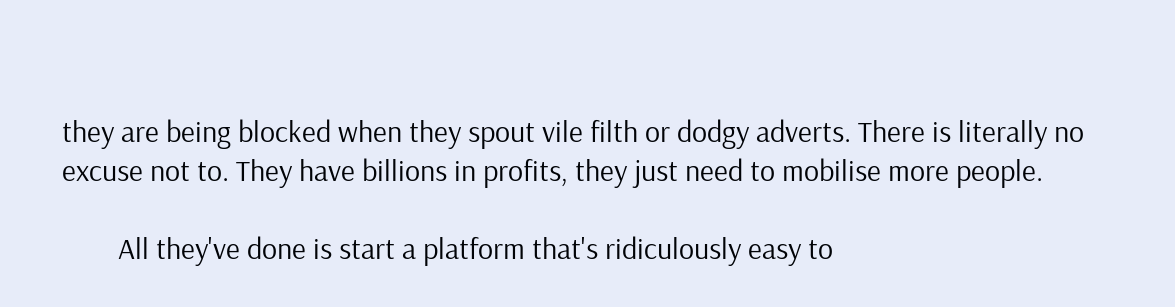they are being blocked when they spout vile filth or dodgy adverts. There is literally no excuse not to. They have billions in profits, they just need to mobilise more people.

        All they've done is start a platform that's ridiculously easy to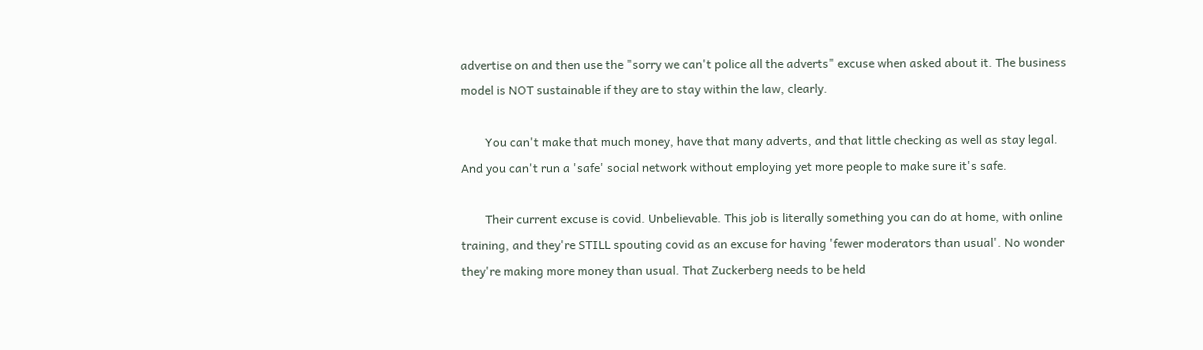advertise on and then use the "sorry we can't police all the adverts" excuse when asked about it. The business model is NOT sustainable if they are to stay within the law, clearly.

        You can't make that much money, have that many adverts, and that little checking as well as stay legal. And you can't run a 'safe' social network without employing yet more people to make sure it's safe.

        Their current excuse is covid. Unbelievable. This job is literally something you can do at home, with online training, and they're STILL spouting covid as an excuse for having 'fewer moderators than usual'. No wonder they're making more money than usual. That Zuckerberg needs to be held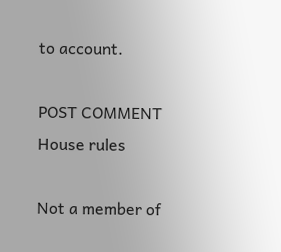to account.

POST COMMENT House rules

Not a member of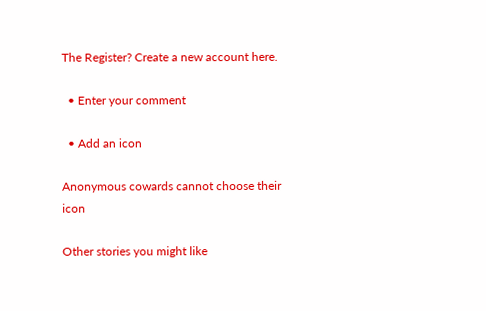The Register? Create a new account here.

  • Enter your comment

  • Add an icon

Anonymous cowards cannot choose their icon

Other stories you might like